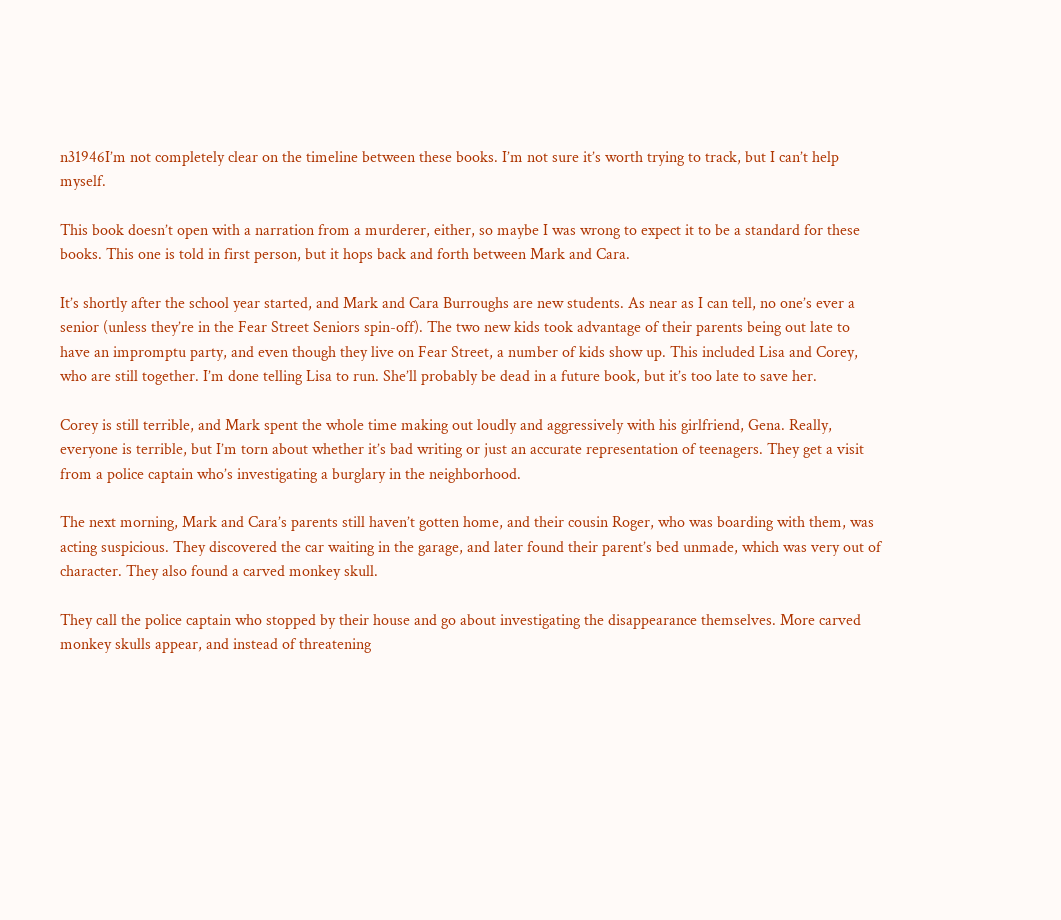n31946I’m not completely clear on the timeline between these books. I’m not sure it’s worth trying to track, but I can’t help myself.

This book doesn’t open with a narration from a murderer, either, so maybe I was wrong to expect it to be a standard for these books. This one is told in first person, but it hops back and forth between Mark and Cara.

It’s shortly after the school year started, and Mark and Cara Burroughs are new students. As near as I can tell, no one’s ever a senior (unless they’re in the Fear Street Seniors spin-off). The two new kids took advantage of their parents being out late to have an impromptu party, and even though they live on Fear Street, a number of kids show up. This included Lisa and Corey, who are still together. I’m done telling Lisa to run. She’ll probably be dead in a future book, but it’s too late to save her.

Corey is still terrible, and Mark spent the whole time making out loudly and aggressively with his girlfriend, Gena. Really, everyone is terrible, but I’m torn about whether it’s bad writing or just an accurate representation of teenagers. They get a visit from a police captain who’s investigating a burglary in the neighborhood.

The next morning, Mark and Cara’s parents still haven’t gotten home, and their cousin Roger, who was boarding with them, was acting suspicious. They discovered the car waiting in the garage, and later found their parent’s bed unmade, which was very out of character. They also found a carved monkey skull.

They call the police captain who stopped by their house and go about investigating the disappearance themselves. More carved monkey skulls appear, and instead of threatening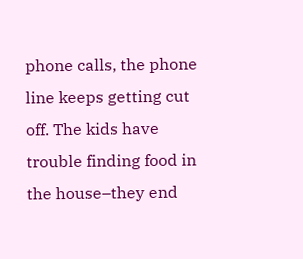phone calls, the phone line keeps getting cut off. The kids have trouble finding food in the house–they end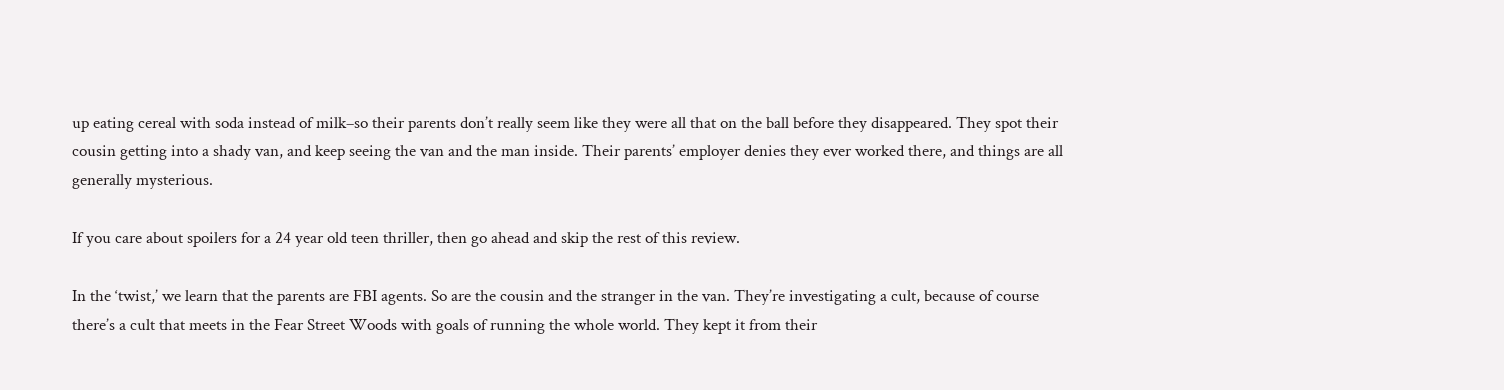up eating cereal with soda instead of milk–so their parents don’t really seem like they were all that on the ball before they disappeared. They spot their cousin getting into a shady van, and keep seeing the van and the man inside. Their parents’ employer denies they ever worked there, and things are all generally mysterious.

If you care about spoilers for a 24 year old teen thriller, then go ahead and skip the rest of this review.

In the ‘twist,’ we learn that the parents are FBI agents. So are the cousin and the stranger in the van. They’re investigating a cult, because of course there’s a cult that meets in the Fear Street Woods with goals of running the whole world. They kept it from their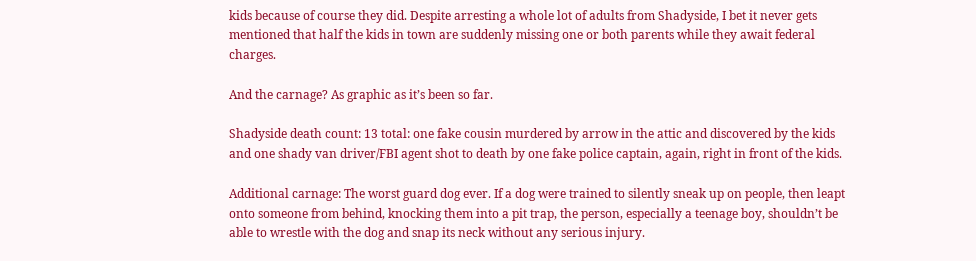kids because of course they did. Despite arresting a whole lot of adults from Shadyside, I bet it never gets mentioned that half the kids in town are suddenly missing one or both parents while they await federal charges.

And the carnage? As graphic as it’s been so far.

Shadyside death count: 13 total: one fake cousin murdered by arrow in the attic and discovered by the kids and one shady van driver/FBI agent shot to death by one fake police captain, again, right in front of the kids.

Additional carnage: The worst guard dog ever. If a dog were trained to silently sneak up on people, then leapt onto someone from behind, knocking them into a pit trap, the person, especially a teenage boy, shouldn’t be able to wrestle with the dog and snap its neck without any serious injury.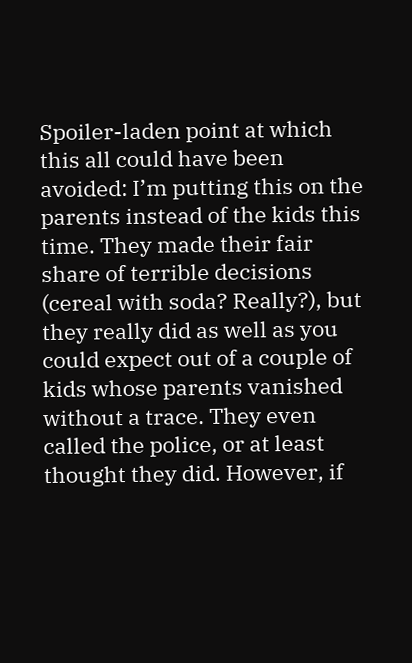Spoiler-laden point at which this all could have been avoided: I’m putting this on the parents instead of the kids this time. They made their fair share of terrible decisions (cereal with soda? Really?), but they really did as well as you could expect out of a couple of kids whose parents vanished without a trace. They even called the police, or at least thought they did. However, if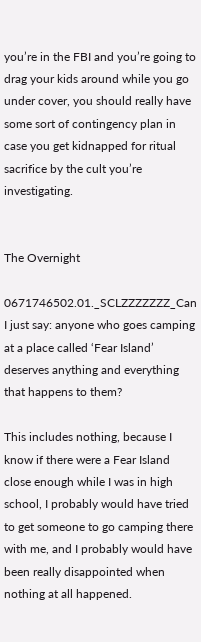you’re in the FBI and you’re going to drag your kids around while you go under cover, you should really have some sort of contingency plan in case you get kidnapped for ritual sacrifice by the cult you’re investigating.


The Overnight

0671746502.01._SCLZZZZZZZ_Can I just say: anyone who goes camping at a place called ‘Fear Island’ deserves anything and everything that happens to them?

This includes nothing, because I know if there were a Fear Island close enough while I was in high school, I probably would have tried to get someone to go camping there with me, and I probably would have been really disappointed when nothing at all happened.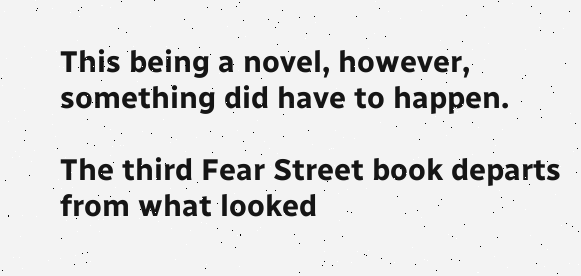This being a novel, however, something did have to happen.

The third Fear Street book departs from what looked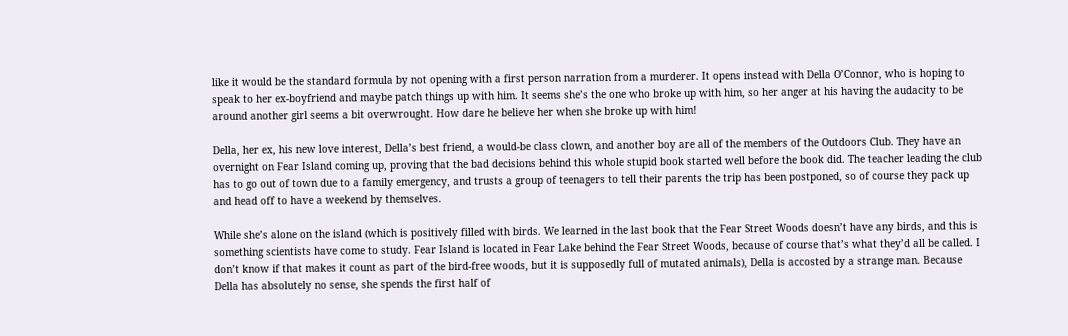like it would be the standard formula by not opening with a first person narration from a murderer. It opens instead with Della O’Connor, who is hoping to speak to her ex-boyfriend and maybe patch things up with him. It seems she’s the one who broke up with him, so her anger at his having the audacity to be around another girl seems a bit overwrought. How dare he believe her when she broke up with him!

Della, her ex, his new love interest, Della’s best friend, a would-be class clown, and another boy are all of the members of the Outdoors Club. They have an overnight on Fear Island coming up, proving that the bad decisions behind this whole stupid book started well before the book did. The teacher leading the club has to go out of town due to a family emergency, and trusts a group of teenagers to tell their parents the trip has been postponed, so of course they pack up and head off to have a weekend by themselves.

While she’s alone on the island (which is positively filled with birds. We learned in the last book that the Fear Street Woods doesn’t have any birds, and this is something scientists have come to study. Fear Island is located in Fear Lake behind the Fear Street Woods, because of course that’s what they’d all be called. I don’t know if that makes it count as part of the bird-free woods, but it is supposedly full of mutated animals), Della is accosted by a strange man. Because Della has absolutely no sense, she spends the first half of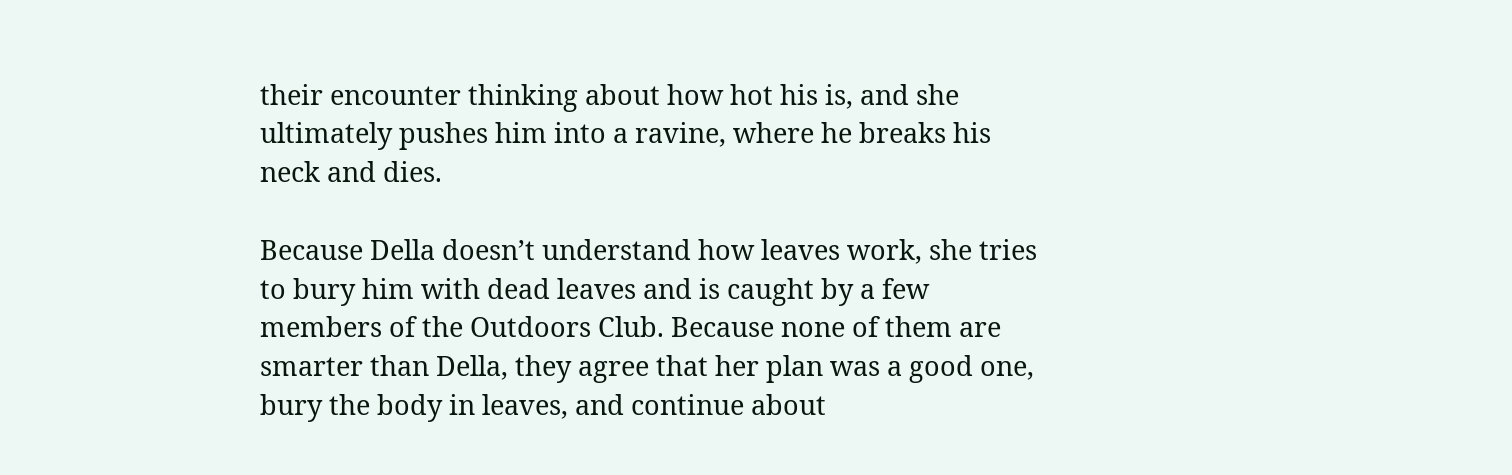their encounter thinking about how hot his is, and she ultimately pushes him into a ravine, where he breaks his neck and dies.

Because Della doesn’t understand how leaves work, she tries to bury him with dead leaves and is caught by a few members of the Outdoors Club. Because none of them are smarter than Della, they agree that her plan was a good one, bury the body in leaves, and continue about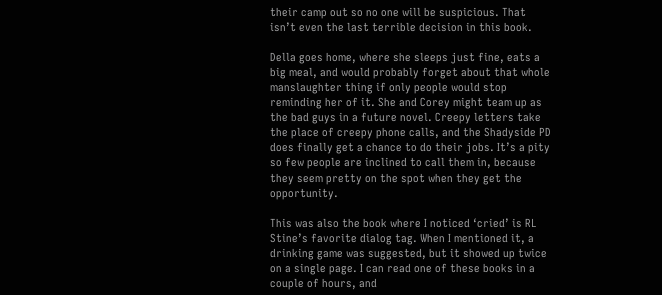their camp out so no one will be suspicious. That isn’t even the last terrible decision in this book.

Della goes home, where she sleeps just fine, eats a big meal, and would probably forget about that whole manslaughter thing if only people would stop reminding her of it. She and Corey might team up as the bad guys in a future novel. Creepy letters take the place of creepy phone calls, and the Shadyside PD does finally get a chance to do their jobs. It’s a pity so few people are inclined to call them in, because they seem pretty on the spot when they get the opportunity.

This was also the book where I noticed ‘cried’ is RL Stine’s favorite dialog tag. When I mentioned it, a drinking game was suggested, but it showed up twice on a single page. I can read one of these books in a couple of hours, and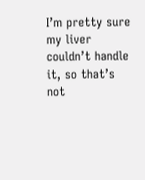I’m pretty sure my liver couldn’t handle it, so that’s not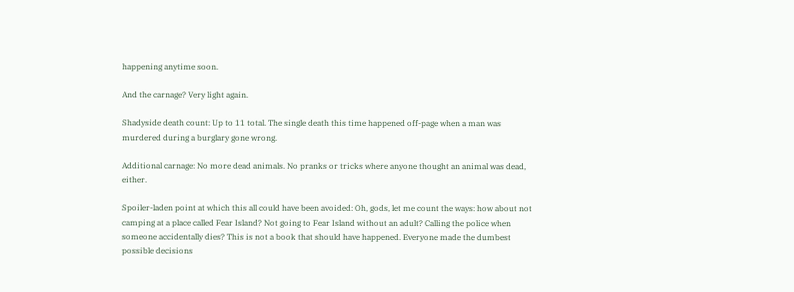happening anytime soon.

And the carnage? Very light again.

Shadyside death count: Up to 11 total. The single death this time happened off-page when a man was murdered during a burglary gone wrong.

Additional carnage: No more dead animals. No pranks or tricks where anyone thought an animal was dead, either.

Spoiler-laden point at which this all could have been avoided: Oh, gods, let me count the ways: how about not camping at a place called Fear Island? Not going to Fear Island without an adult? Calling the police when someone accidentally dies? This is not a book that should have happened. Everyone made the dumbest possible decisions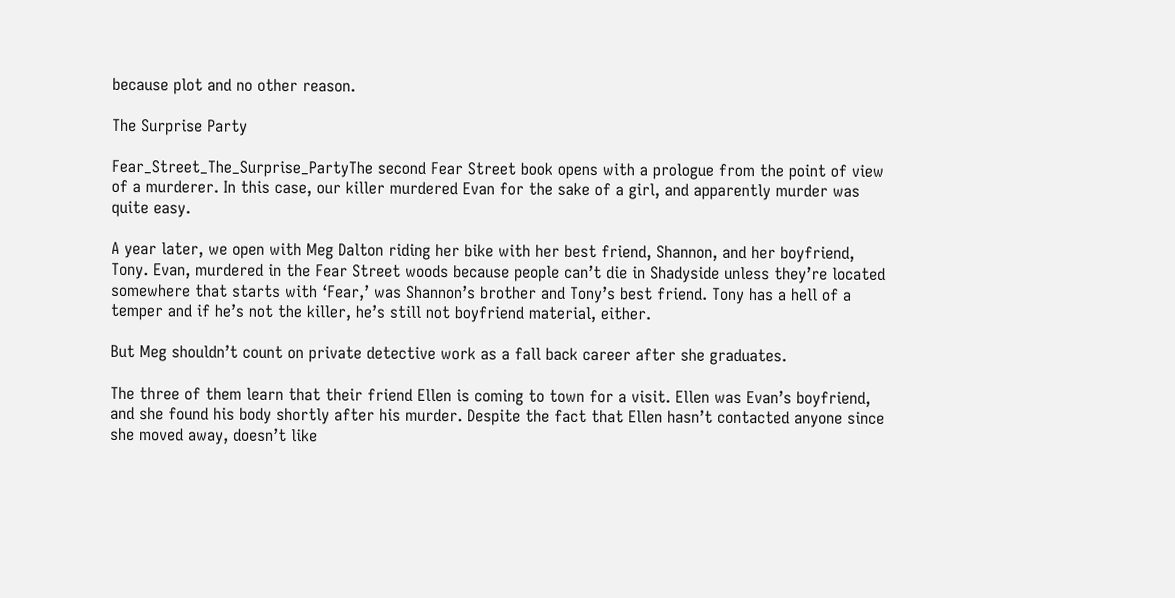because plot and no other reason.

The Surprise Party

Fear_Street_The_Surprise_PartyThe second Fear Street book opens with a prologue from the point of view of a murderer. In this case, our killer murdered Evan for the sake of a girl, and apparently murder was quite easy.

A year later, we open with Meg Dalton riding her bike with her best friend, Shannon, and her boyfriend, Tony. Evan, murdered in the Fear Street woods because people can’t die in Shadyside unless they’re located somewhere that starts with ‘Fear,’ was Shannon’s brother and Tony’s best friend. Tony has a hell of a temper and if he’s not the killer, he’s still not boyfriend material, either.

But Meg shouldn’t count on private detective work as a fall back career after she graduates.

The three of them learn that their friend Ellen is coming to town for a visit. Ellen was Evan’s boyfriend, and she found his body shortly after his murder. Despite the fact that Ellen hasn’t contacted anyone since she moved away, doesn’t like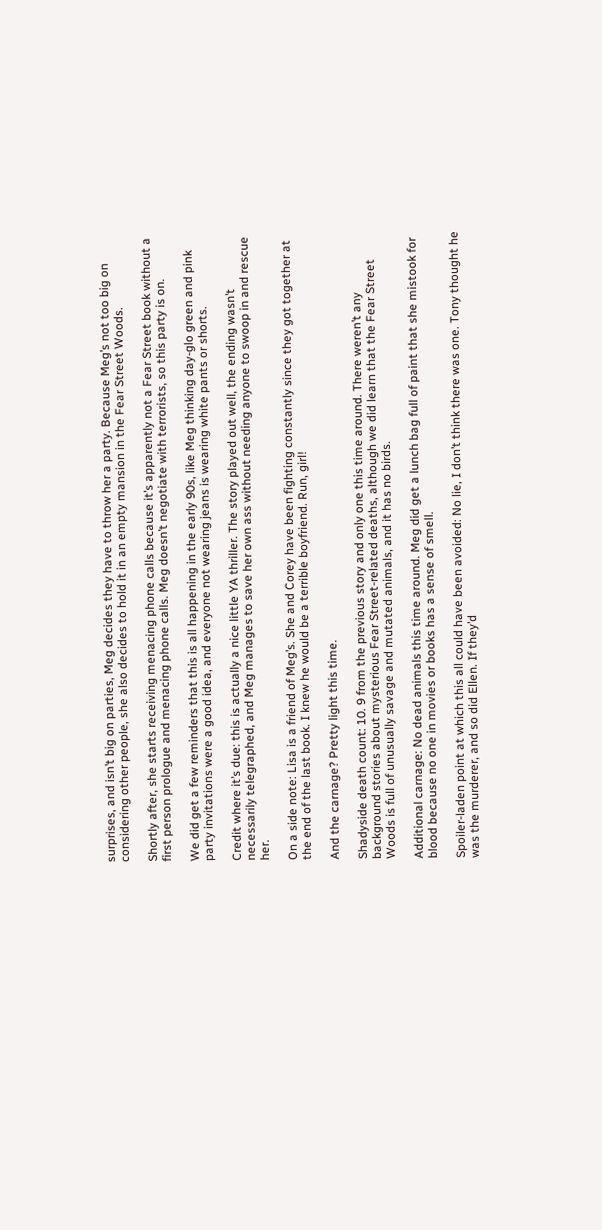surprises, and isn’t big on parties, Meg decides they have to throw her a party. Because Meg’s not too big on considering other people, she also decides to hold it in an empty mansion in the Fear Street Woods.

Shortly after, she starts receiving menacing phone calls because it’s apparently not a Fear Street book without a first person prologue and menacing phone calls. Meg doesn’t negotiate with terrorists, so this party is on.

We did get a few reminders that this is all happening in the early 90s, like Meg thinking day-glo green and pink party invitations were a good idea, and everyone not wearing jeans is wearing white pants or shorts.

Credit where it’s due: this is actually a nice little YA thriller. The story played out well, the ending wasn’t necessarily telegraphed, and Meg manages to save her own ass without needing anyone to swoop in and rescue her.

On a side note: Lisa is a friend of Meg’s. She and Corey have been fighting constantly since they got together at the end of the last book. I knew he would be a terrible boyfriend. Run, girl!

And the carnage? Pretty light this time.

Shadyside death count: 10. 9 from the previous story and only one this time around. There weren’t any background stories about mysterious Fear Street-related deaths, although we did learn that the Fear Street Woods is full of unusually savage and mutated animals, and it has no birds.

Additional carnage: No dead animals this time around. Meg did get a lunch bag full of paint that she mistook for blood because no one in movies or books has a sense of smell.

Spoiler-laden point at which this all could have been avoided: No lie, I don’t think there was one. Tony thought he was the murderer, and so did Ellen. If they’d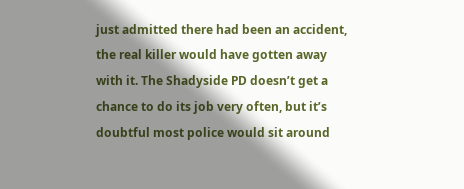just admitted there had been an accident, the real killer would have gotten away with it. The Shadyside PD doesn’t get a chance to do its job very often, but it’s doubtful most police would sit around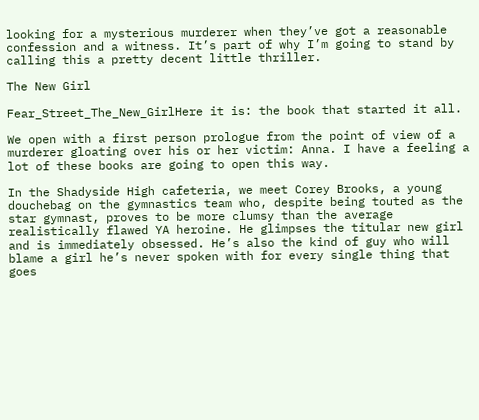looking for a mysterious murderer when they’ve got a reasonable confession and a witness. It’s part of why I’m going to stand by calling this a pretty decent little thriller.

The New Girl

Fear_Street_The_New_GirlHere it is: the book that started it all.

We open with a first person prologue from the point of view of a murderer gloating over his or her victim: Anna. I have a feeling a lot of these books are going to open this way.

In the Shadyside High cafeteria, we meet Corey Brooks, a young douchebag on the gymnastics team who, despite being touted as the star gymnast, proves to be more clumsy than the average realistically flawed YA heroine. He glimpses the titular new girl and is immediately obsessed. He’s also the kind of guy who will blame a girl he’s never spoken with for every single thing that goes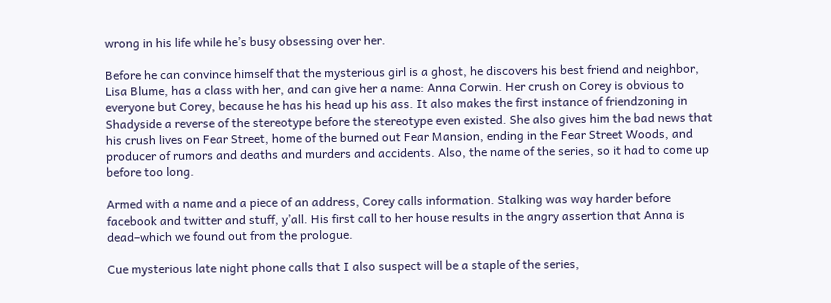wrong in his life while he’s busy obsessing over her.

Before he can convince himself that the mysterious girl is a ghost, he discovers his best friend and neighbor, Lisa Blume, has a class with her, and can give her a name: Anna Corwin. Her crush on Corey is obvious to everyone but Corey, because he has his head up his ass. It also makes the first instance of friendzoning in Shadyside a reverse of the stereotype before the stereotype even existed. She also gives him the bad news that his crush lives on Fear Street, home of the burned out Fear Mansion, ending in the Fear Street Woods, and producer of rumors and deaths and murders and accidents. Also, the name of the series, so it had to come up before too long.

Armed with a name and a piece of an address, Corey calls information. Stalking was way harder before facebook and twitter and stuff, y’all. His first call to her house results in the angry assertion that Anna is dead–which we found out from the prologue.

Cue mysterious late night phone calls that I also suspect will be a staple of the series,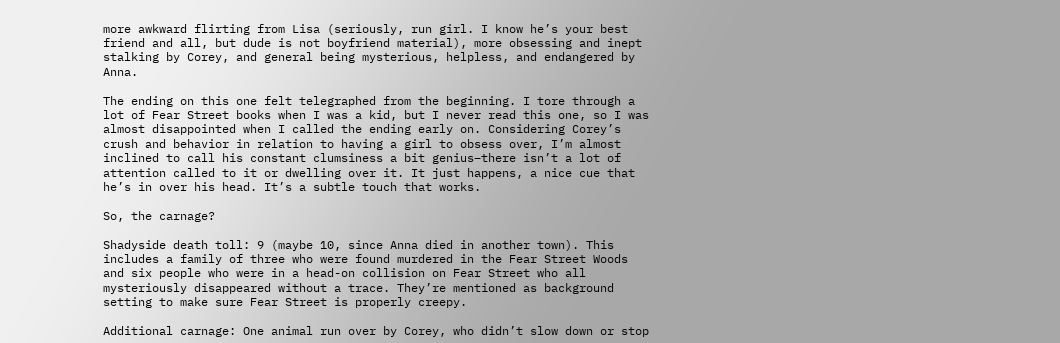more awkward flirting from Lisa (seriously, run girl. I know he’s your best friend and all, but dude is not boyfriend material), more obsessing and inept stalking by Corey, and general being mysterious, helpless, and endangered by Anna.

The ending on this one felt telegraphed from the beginning. I tore through a lot of Fear Street books when I was a kid, but I never read this one, so I was almost disappointed when I called the ending early on. Considering Corey’s crush and behavior in relation to having a girl to obsess over, I’m almost inclined to call his constant clumsiness a bit genius–there isn’t a lot of attention called to it or dwelling over it. It just happens, a nice cue that he’s in over his head. It’s a subtle touch that works.

So, the carnage?

Shadyside death toll: 9 (maybe 10, since Anna died in another town). This includes a family of three who were found murdered in the Fear Street Woods and six people who were in a head-on collision on Fear Street who all mysteriously disappeared without a trace. They’re mentioned as background setting to make sure Fear Street is properly creepy.

Additional carnage: One animal run over by Corey, who didn’t slow down or stop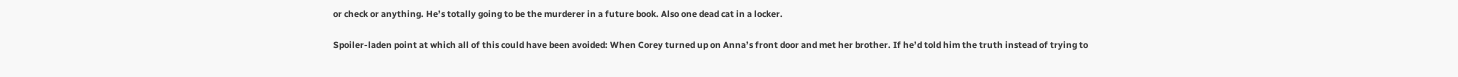or check or anything. He’s totally going to be the murderer in a future book. Also one dead cat in a locker.

Spoiler-laden point at which all of this could have been avoided: When Corey turned up on Anna’s front door and met her brother. If he’d told him the truth instead of trying to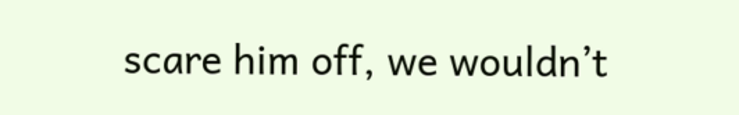scare him off, we wouldn’t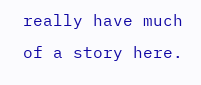really have much of a story here.